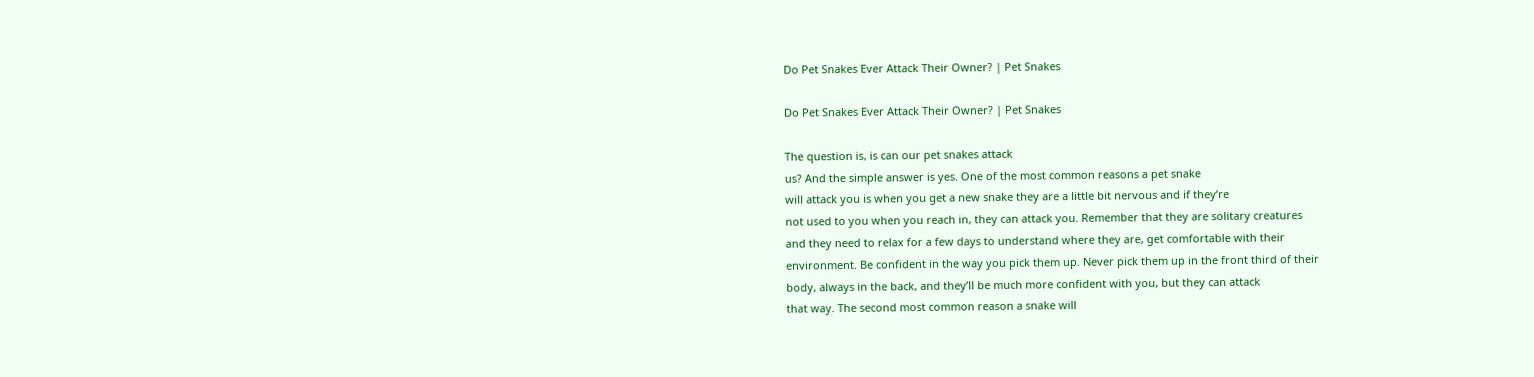Do Pet Snakes Ever Attack Their Owner? | Pet Snakes

Do Pet Snakes Ever Attack Their Owner? | Pet Snakes

The question is, is can our pet snakes attack
us? And the simple answer is yes. One of the most common reasons a pet snake
will attack you is when you get a new snake they are a little bit nervous and if they’re
not used to you when you reach in, they can attack you. Remember that they are solitary creatures
and they need to relax for a few days to understand where they are, get comfortable with their
environment. Be confident in the way you pick them up. Never pick them up in the front third of their
body, always in the back, and they’ll be much more confident with you, but they can attack
that way. The second most common reason a snake will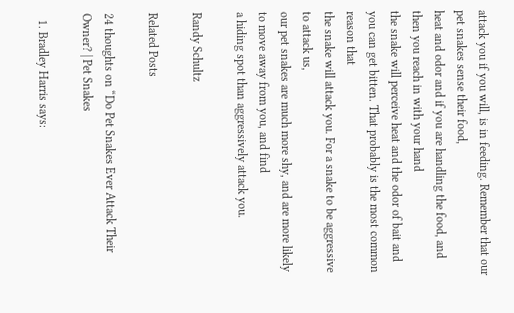attack you if you will, is in feeding. Remember that our pet snakes sense their food,
heat and odor and if you are handling the food, and then you reach in with your hand
the snake will perceive heat and the odor of bait and you can get bitten. That probably is the most common reason that
the snake will attack you. For a snake to be aggressive to attack us,
our pet snakes are much more shy, and are more likely to move away from you, and find
a hiding spot than aggressively attack you.

Randy Schultz

Related Posts

24 thoughts on “Do Pet Snakes Ever Attack Their Owner? | Pet Snakes

  1. Bradley Harris says: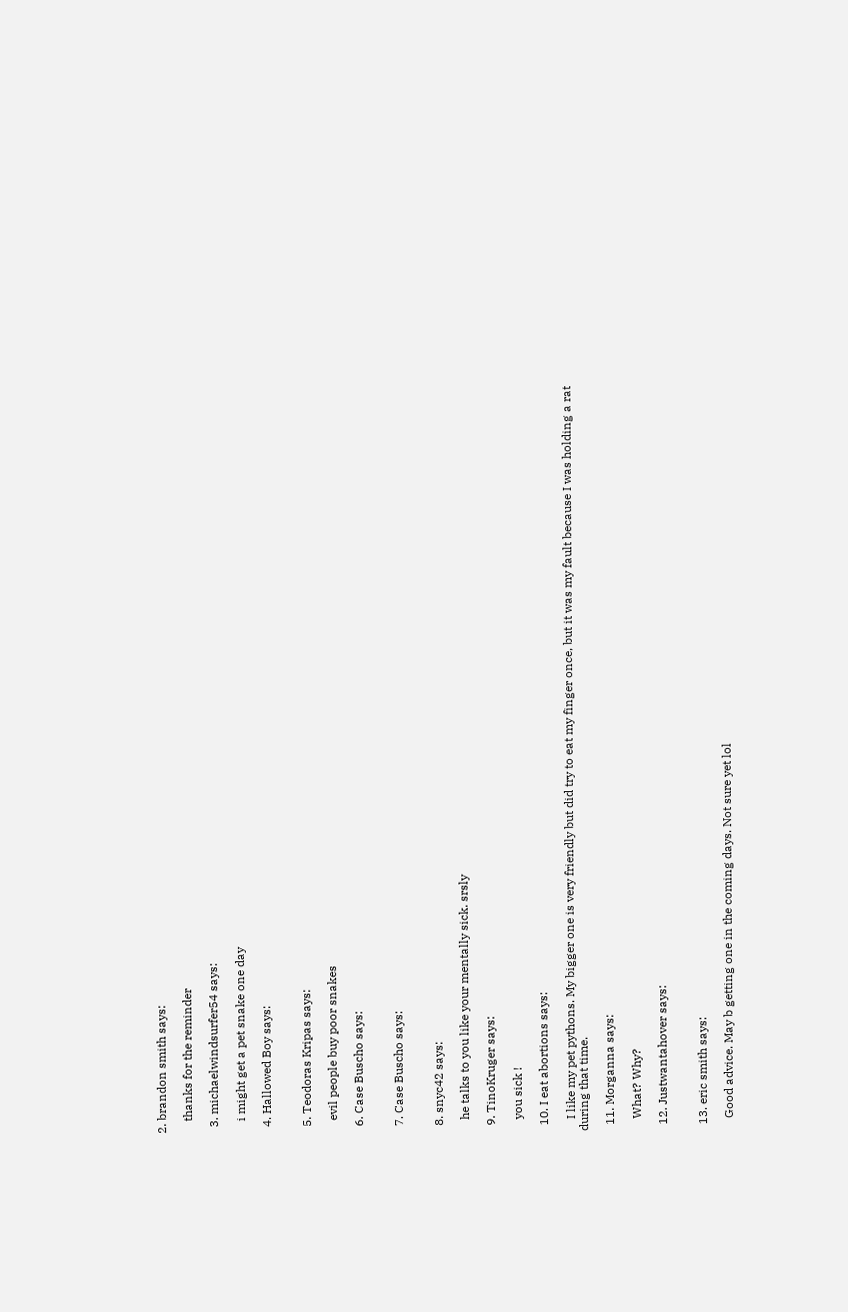2. brandon smith says:

    thanks for the reminder

  3. michaelwindsurfer54 says:

    i might get a pet snake one day

  4. Hallowed Boy says:


  5. Teodoras Kripas says:

    evil people buy poor snakes

  6. Case Buscho says:


  7. Case Buscho says:


  8. snyc42 says:

    he talks to you like your mentally sick. srsly

  9. TinoKruger says:

    you sick !

  10. I eat abortions says:

    I like my pet pythons. My bigger one is very friendly but did try to eat my finger once, but it was my fault because I was holding a rat during that time.

  11. Morganna says:

    What? Why?

  12. Justwantahover says:


  13. eric smith says:

    Good advice. May b getting one in the coming days. Not sure yet lol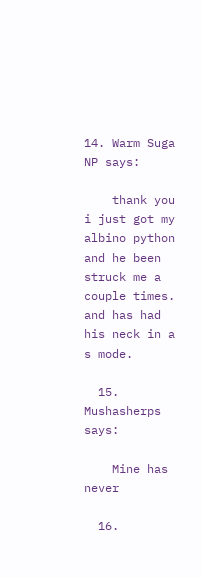14. Warm Suga NP says:

    thank you i just got my albino python and he been struck me a couple times. and has had his neck in a s mode.

  15. Mushasherps says:

    Mine has never

  16.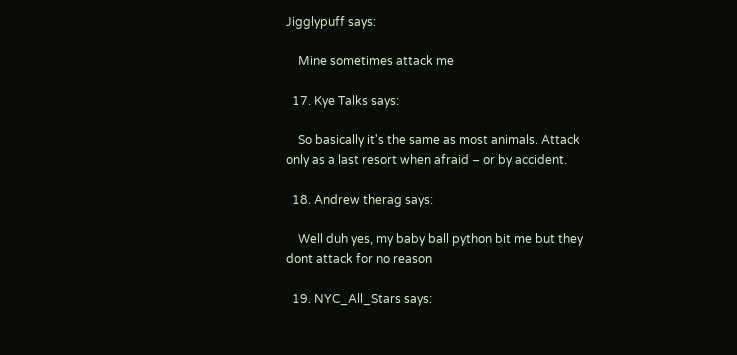Jigglypuff says:

    Mine sometimes attack me

  17. Kye Talks says:

    So basically it's the same as most animals. Attack only as a last resort when afraid – or by accident.

  18. Andrew therag says:

    Well duh yes, my baby ball python bit me but they dont attack for no reason

  19. NYC_All_Stars says: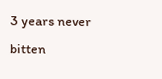3 years never bitten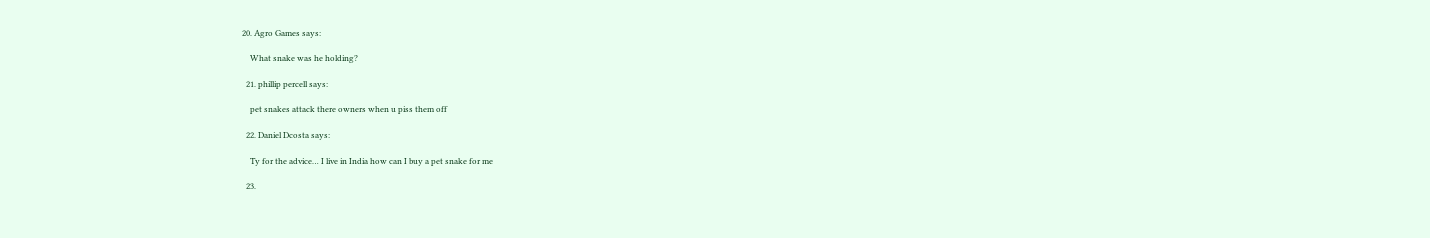20. Agro Games says:

    What snake was he holding?

  21. phillip percell says:

    pet snakes attack there owners when u piss them off

  22. Daniel Dcosta says:

    Ty for the advice… I live in India how can I buy a pet snake for me

  23.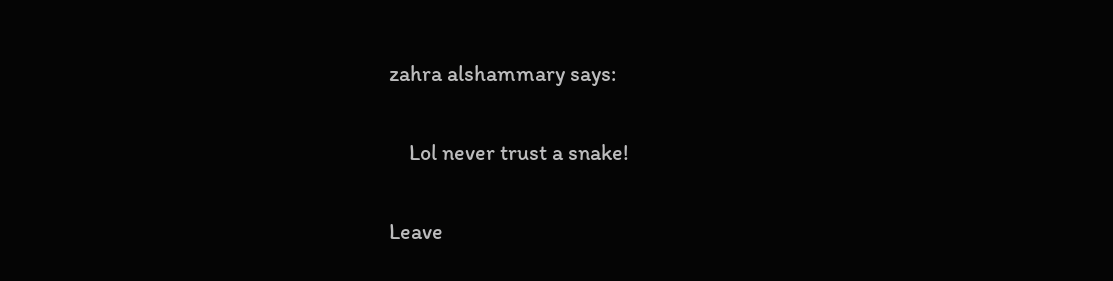zahra alshammary says:

    Lol never trust a snake!

Leave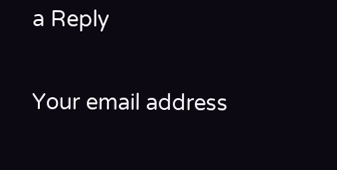a Reply

Your email address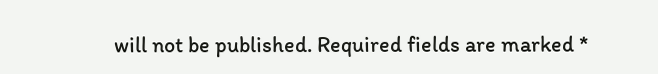will not be published. Required fields are marked *